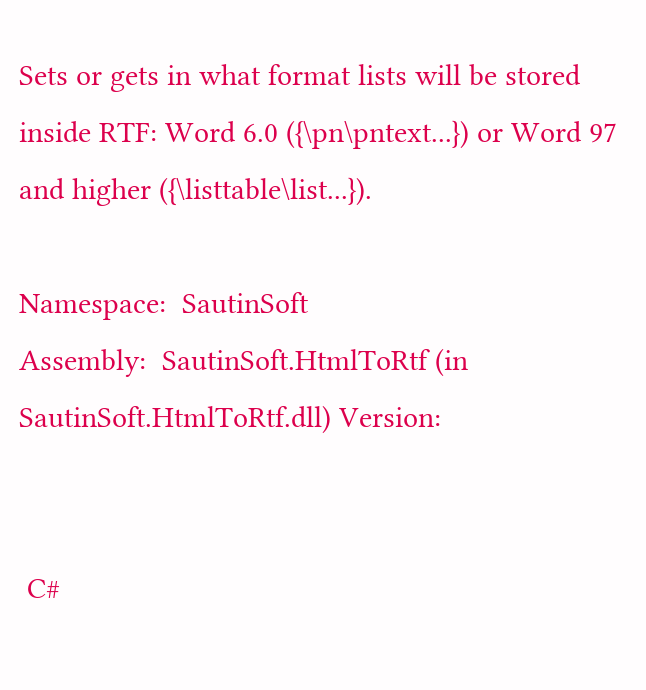Sets or gets in what format lists will be stored inside RTF: Word 6.0 ({\pn\pntext...}) or Word 97 and higher ({\listtable\list...}).

Namespace:  SautinSoft
Assembly:  SautinSoft.HtmlToRtf (in SautinSoft.HtmlToRtf.dll) Version:


 C#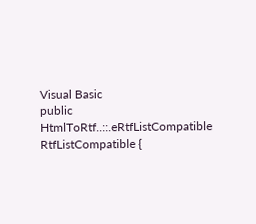Visual Basic
public HtmlToRtf..::.eRtfListCompatible RtfListCompatible {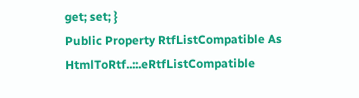get; set; }
Public Property RtfListCompatible As HtmlToRtf..::.eRtfListCompatible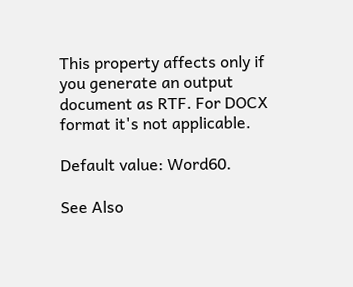This property affects only if you generate an output document as RTF. For DOCX format it's not applicable.

Default value: Word60.

See Also